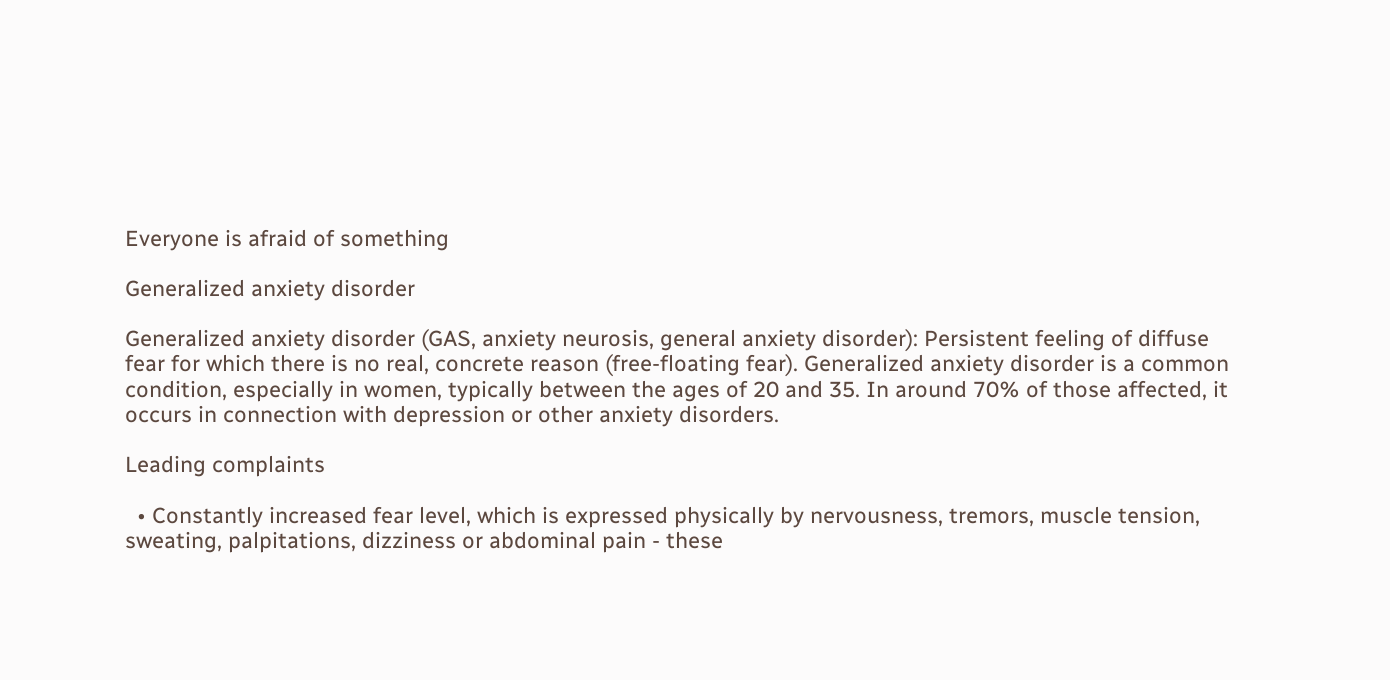Everyone is afraid of something

Generalized anxiety disorder

Generalized anxiety disorder (GAS, anxiety neurosis, general anxiety disorder): Persistent feeling of diffuse fear for which there is no real, concrete reason (free-floating fear). Generalized anxiety disorder is a common condition, especially in women, typically between the ages of 20 and 35. In around 70% of those affected, it occurs in connection with depression or other anxiety disorders.

Leading complaints

  • Constantly increased fear level, which is expressed physically by nervousness, tremors, muscle tension, sweating, palpitations, dizziness or abdominal pain - these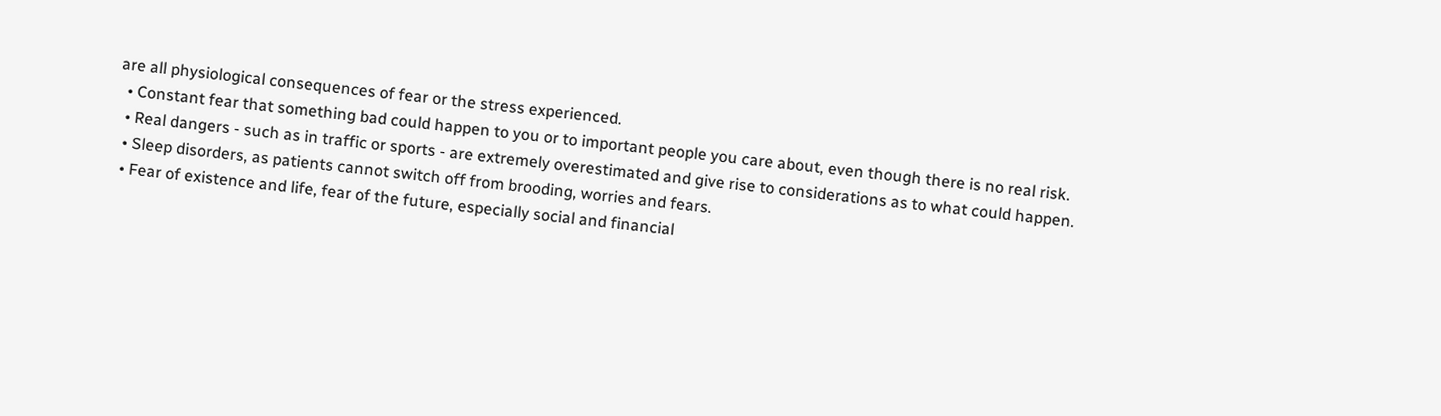are all physiological consequences of fear or the stress experienced.
  • Constant fear that something bad could happen to you or to important people you care about, even though there is no real risk.
  • Real dangers - such as in traffic or sports - are extremely overestimated and give rise to considerations as to what could happen.
  • Sleep disorders, as patients cannot switch off from brooding, worries and fears.
  • Fear of existence and life, fear of the future, especially social and financial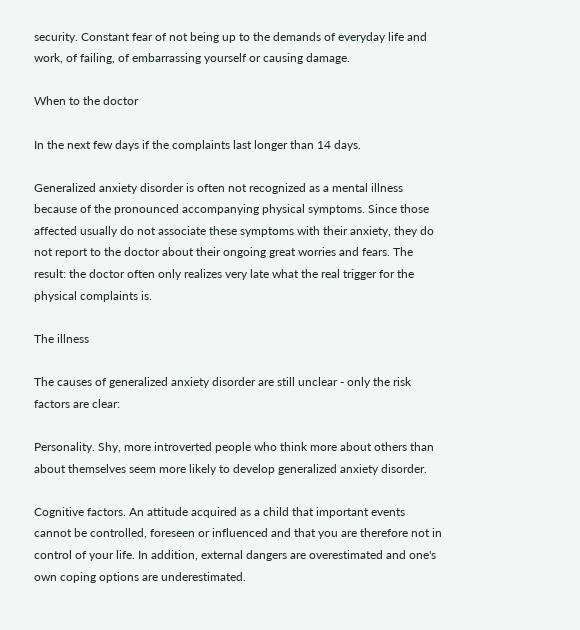security. Constant fear of not being up to the demands of everyday life and work, of failing, of embarrassing yourself or causing damage.

When to the doctor

In the next few days if the complaints last longer than 14 days.

Generalized anxiety disorder is often not recognized as a mental illness because of the pronounced accompanying physical symptoms. Since those affected usually do not associate these symptoms with their anxiety, they do not report to the doctor about their ongoing great worries and fears. The result: the doctor often only realizes very late what the real trigger for the physical complaints is.

The illness

The causes of generalized anxiety disorder are still unclear - only the risk factors are clear:

Personality. Shy, more introverted people who think more about others than about themselves seem more likely to develop generalized anxiety disorder.

Cognitive factors. An attitude acquired as a child that important events cannot be controlled, foreseen or influenced and that you are therefore not in control of your life. In addition, external dangers are overestimated and one's own coping options are underestimated.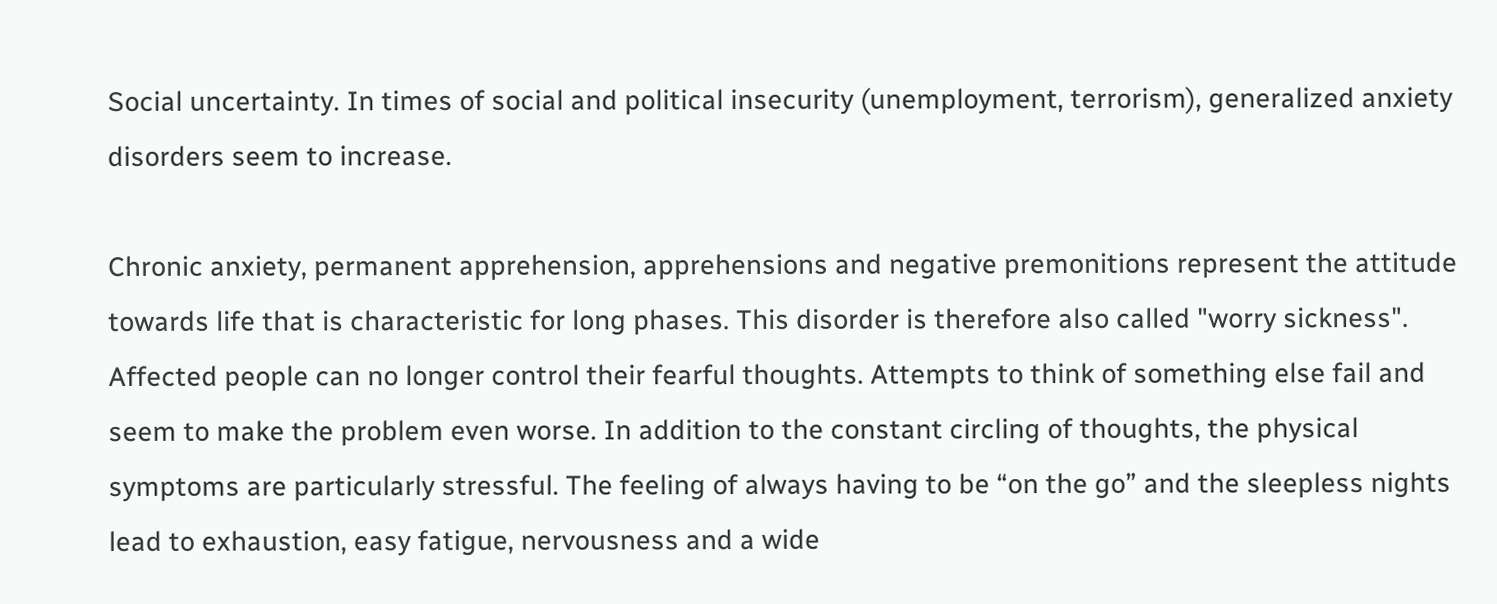Social uncertainty. In times of social and political insecurity (unemployment, terrorism), generalized anxiety disorders seem to increase.

Chronic anxiety, permanent apprehension, apprehensions and negative premonitions represent the attitude towards life that is characteristic for long phases. This disorder is therefore also called "worry sickness". Affected people can no longer control their fearful thoughts. Attempts to think of something else fail and seem to make the problem even worse. In addition to the constant circling of thoughts, the physical symptoms are particularly stressful. The feeling of always having to be “on the go” and the sleepless nights lead to exhaustion, easy fatigue, nervousness and a wide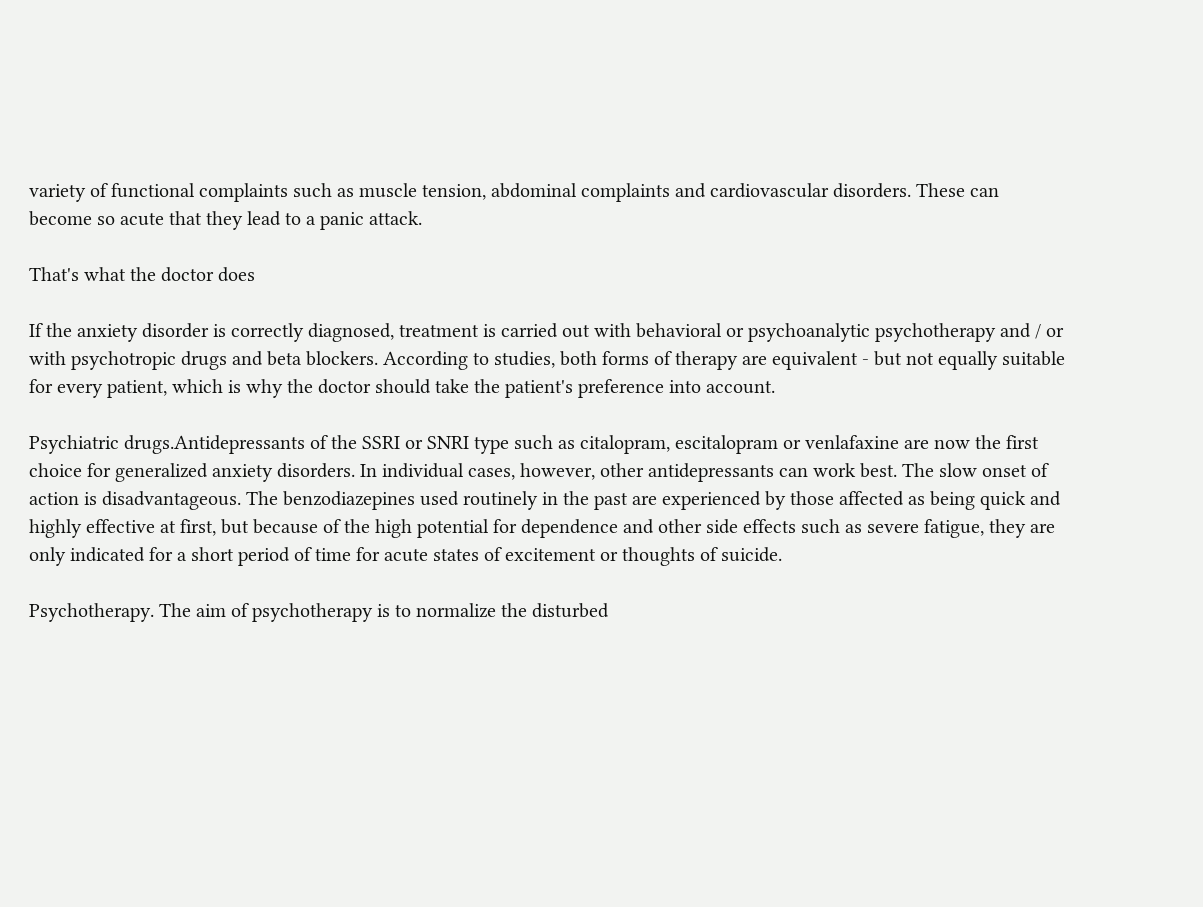variety of functional complaints such as muscle tension, abdominal complaints and cardiovascular disorders. These can become so acute that they lead to a panic attack.

That's what the doctor does

If the anxiety disorder is correctly diagnosed, treatment is carried out with behavioral or psychoanalytic psychotherapy and / or with psychotropic drugs and beta blockers. According to studies, both forms of therapy are equivalent - but not equally suitable for every patient, which is why the doctor should take the patient's preference into account.

Psychiatric drugs.Antidepressants of the SSRI or SNRI type such as citalopram, escitalopram or venlafaxine are now the first choice for generalized anxiety disorders. In individual cases, however, other antidepressants can work best. The slow onset of action is disadvantageous. The benzodiazepines used routinely in the past are experienced by those affected as being quick and highly effective at first, but because of the high potential for dependence and other side effects such as severe fatigue, they are only indicated for a short period of time for acute states of excitement or thoughts of suicide.

Psychotherapy. The aim of psychotherapy is to normalize the disturbed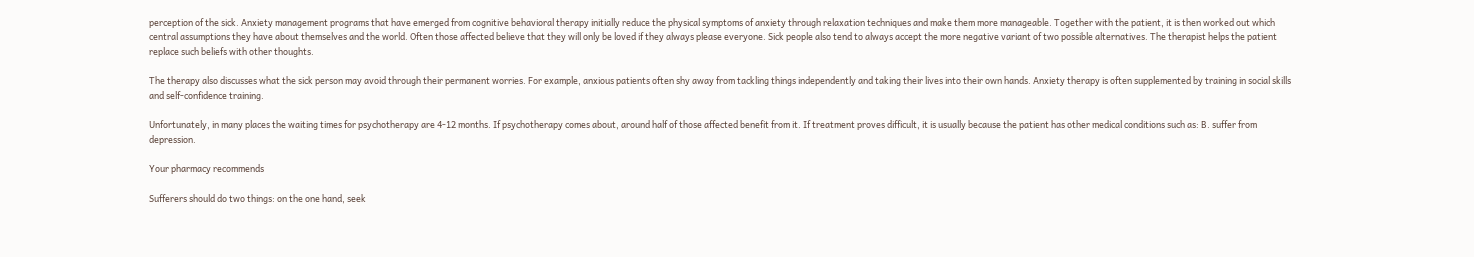perception of the sick. Anxiety management programs that have emerged from cognitive behavioral therapy initially reduce the physical symptoms of anxiety through relaxation techniques and make them more manageable. Together with the patient, it is then worked out which central assumptions they have about themselves and the world. Often those affected believe that they will only be loved if they always please everyone. Sick people also tend to always accept the more negative variant of two possible alternatives. The therapist helps the patient replace such beliefs with other thoughts.

The therapy also discusses what the sick person may avoid through their permanent worries. For example, anxious patients often shy away from tackling things independently and taking their lives into their own hands. Anxiety therapy is often supplemented by training in social skills and self-confidence training.

Unfortunately, in many places the waiting times for psychotherapy are 4-12 months. If psychotherapy comes about, around half of those affected benefit from it. If treatment proves difficult, it is usually because the patient has other medical conditions such as: B. suffer from depression.

Your pharmacy recommends

Sufferers should do two things: on the one hand, seek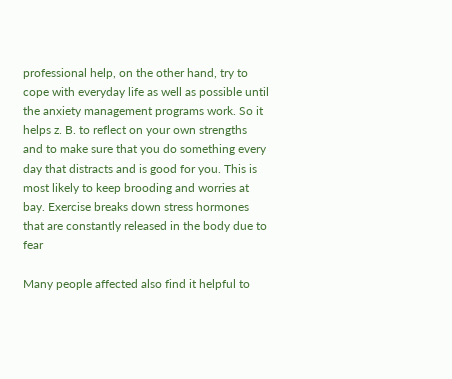professional help, on the other hand, try to cope with everyday life as well as possible until the anxiety management programs work. So it helps z. B. to reflect on your own strengths and to make sure that you do something every day that distracts and is good for you. This is most likely to keep brooding and worries at bay. Exercise breaks down stress hormones that are constantly released in the body due to fear

Many people affected also find it helpful to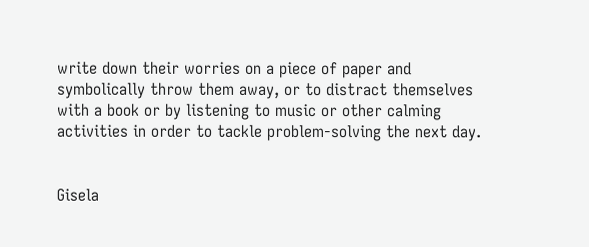write down their worries on a piece of paper and symbolically throw them away, or to distract themselves with a book or by listening to music or other calming activities in order to tackle problem-solving the next day.


Gisela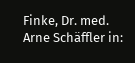Finke, Dr. med. Arne Schäffler in: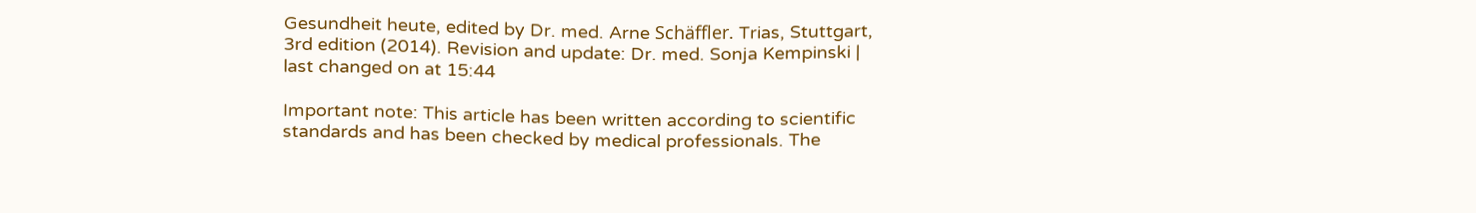Gesundheit heute, edited by Dr. med. Arne Schäffler. Trias, Stuttgart, 3rd edition (2014). Revision and update: Dr. med. Sonja Kempinski | last changed on at 15:44

Important note: This article has been written according to scientific standards and has been checked by medical professionals. The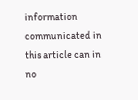information communicated in this article can in no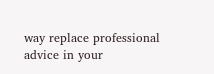way replace professional advice in your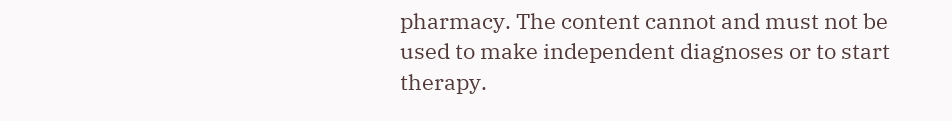pharmacy. The content cannot and must not be used to make independent diagnoses or to start therapy.